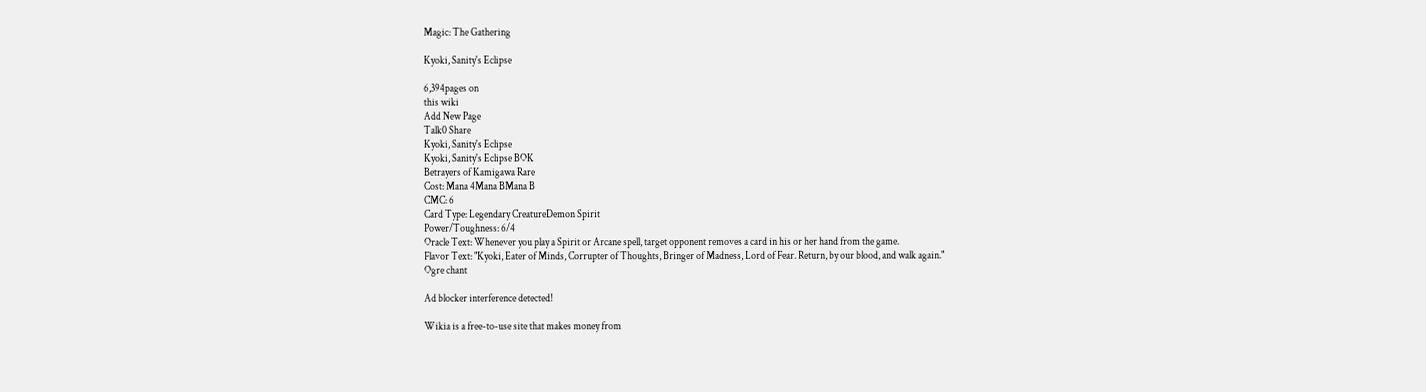Magic: The Gathering

Kyoki, Sanity's Eclipse

6,394pages on
this wiki
Add New Page
Talk0 Share
Kyoki, Sanity's Eclipse
Kyoki, Sanity's Eclipse BOK
Betrayers of Kamigawa Rare
Cost: Mana 4Mana BMana B
CMC: 6
Card Type: Legendary CreatureDemon Spirit
Power/Toughness: 6/4
Oracle Text: Whenever you play a Spirit or Arcane spell, target opponent removes a card in his or her hand from the game.
Flavor Text: "Kyoki, Eater of Minds, Corrupter of Thoughts, Bringer of Madness, Lord of Fear. Return, by our blood, and walk again."
Ogre chant

Ad blocker interference detected!

Wikia is a free-to-use site that makes money from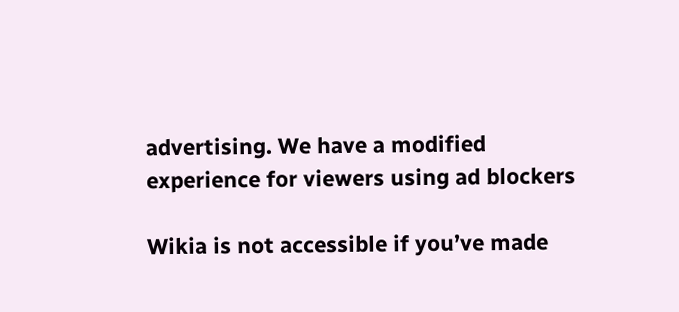advertising. We have a modified experience for viewers using ad blockers

Wikia is not accessible if you’ve made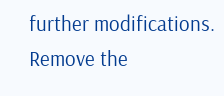further modifications. Remove the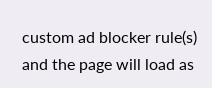custom ad blocker rule(s) and the page will load as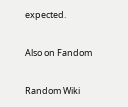expected.

Also on Fandom

Random Wiki